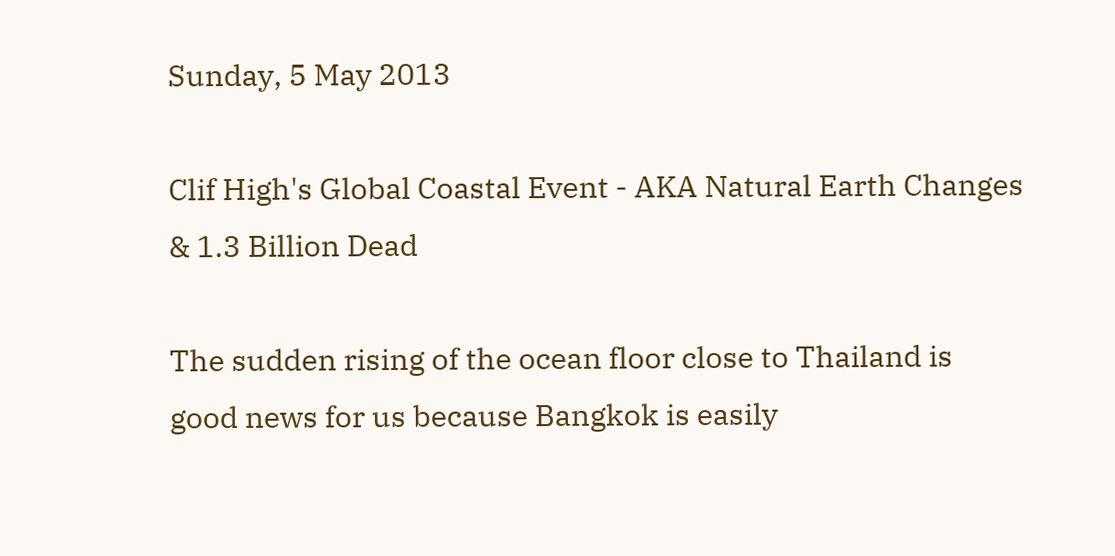Sunday, 5 May 2013

Clif High's Global Coastal Event - AKA Natural Earth Changes & 1.3 Billion Dead

The sudden rising of the ocean floor close to Thailand is good news for us because Bangkok is easily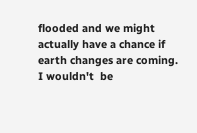flooded and we might actually have a chance if earth changes are coming. I wouldn't  be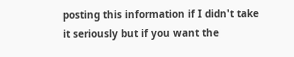posting this information if I didn't take it seriously but if you want the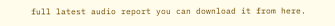full latest audio report you can download it from here.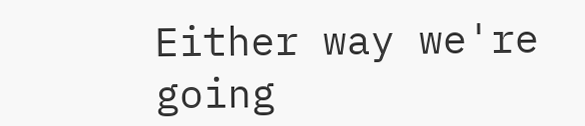Either way we're going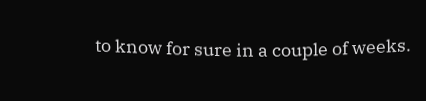to know for sure in a couple of weeks.